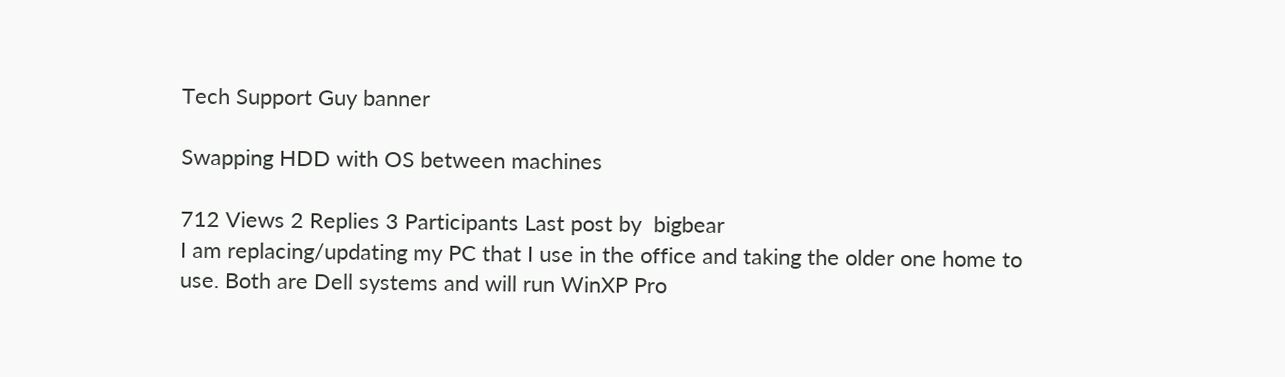Tech Support Guy banner

Swapping HDD with OS between machines

712 Views 2 Replies 3 Participants Last post by  bigbear
I am replacing/updating my PC that I use in the office and taking the older one home to use. Both are Dell systems and will run WinXP Pro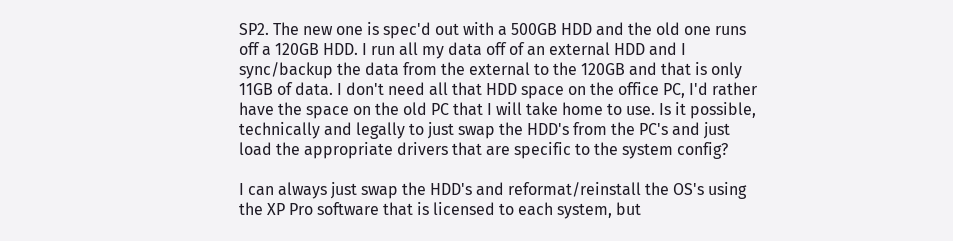SP2. The new one is spec'd out with a 500GB HDD and the old one runs off a 120GB HDD. I run all my data off of an external HDD and I sync/backup the data from the external to the 120GB and that is only 11GB of data. I don't need all that HDD space on the office PC, I'd rather have the space on the old PC that I will take home to use. Is it possible, technically and legally to just swap the HDD's from the PC's and just load the appropriate drivers that are specific to the system config?

I can always just swap the HDD's and reformat/reinstall the OS's using the XP Pro software that is licensed to each system, but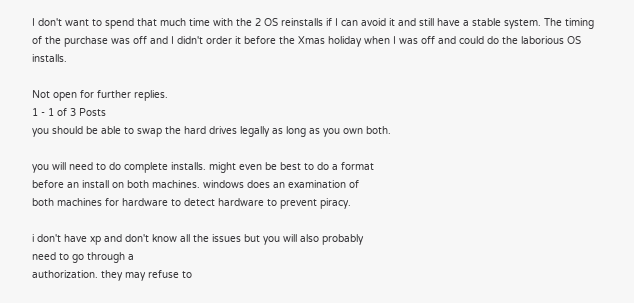I don't want to spend that much time with the 2 OS reinstalls if I can avoid it and still have a stable system. The timing of the purchase was off and I didn't order it before the Xmas holiday when I was off and could do the laborious OS installs.

Not open for further replies.
1 - 1 of 3 Posts
you should be able to swap the hard drives legally as long as you own both.

you will need to do complete installs. might even be best to do a format
before an install on both machines. windows does an examination of
both machines for hardware to detect hardware to prevent piracy.

i don't have xp and don't know all the issues but you will also probably
need to go through a
authorization. they may refuse to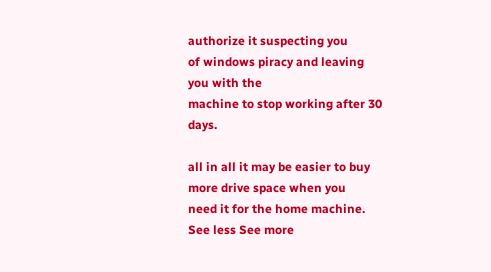authorize it suspecting you
of windows piracy and leaving you with the
machine to stop working after 30 days.

all in all it may be easier to buy more drive space when you
need it for the home machine.
See less See more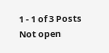1 - 1 of 3 Posts
Not open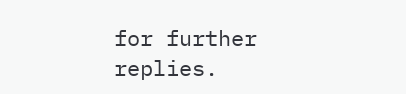for further replies.